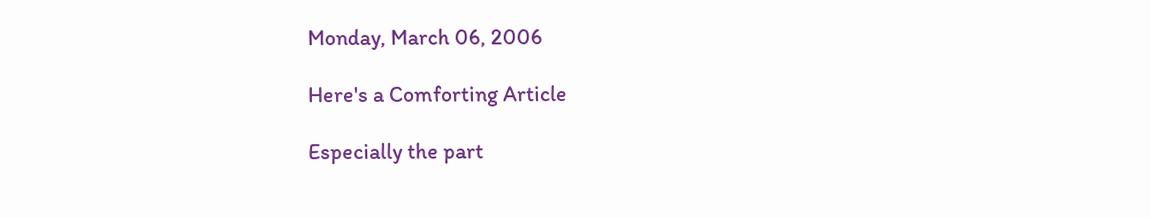Monday, March 06, 2006

Here's a Comforting Article

Especially the part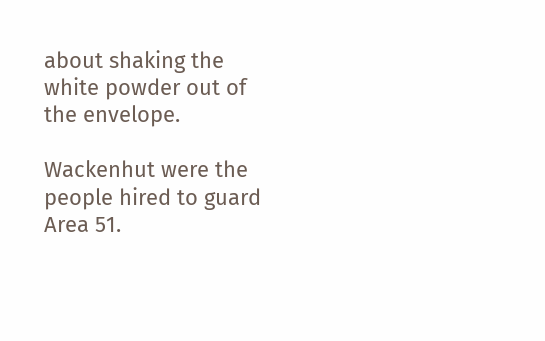about shaking the white powder out of the envelope.

Wackenhut were the people hired to guard Area 51.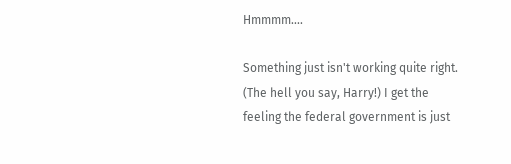Hmmmm....

Something just isn't working quite right. (The hell you say, Harry!) I get the feeling the federal government is just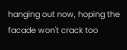hanging out now, hoping the facade won't crack too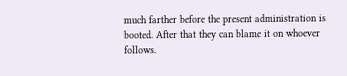much farther before the present administration is booted. After that they can blame it on whoever follows.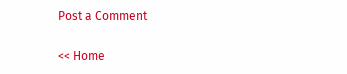Post a Comment

<< Home